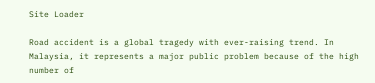Site Loader

Road accident is a global tragedy with ever-raising trend. In Malaysia, it represents a major public problem because of the high number of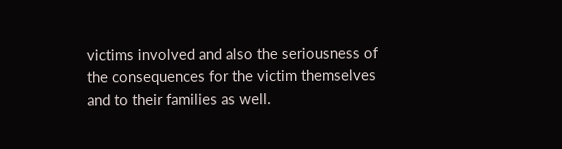victims involved and also the seriousness of the consequences for the victim themselves and to their families as well.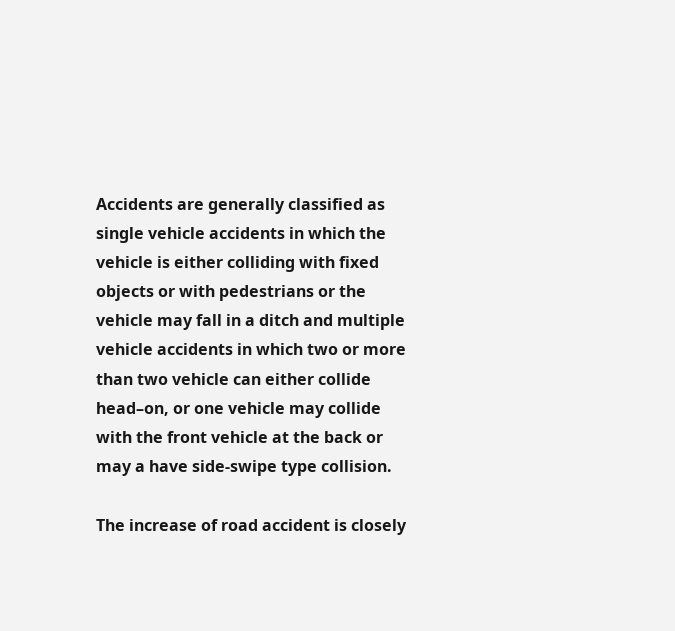Accidents are generally classified as single vehicle accidents in which the vehicle is either colliding with fixed objects or with pedestrians or the vehicle may fall in a ditch and multiple vehicle accidents in which two or more than two vehicle can either collide head–on, or one vehicle may collide with the front vehicle at the back or may a have side-swipe type collision.

The increase of road accident is closely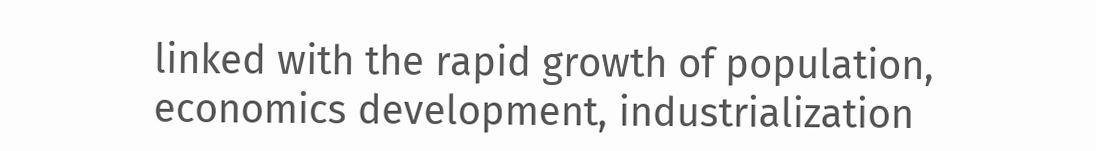linked with the rapid growth of population, economics development, industrialization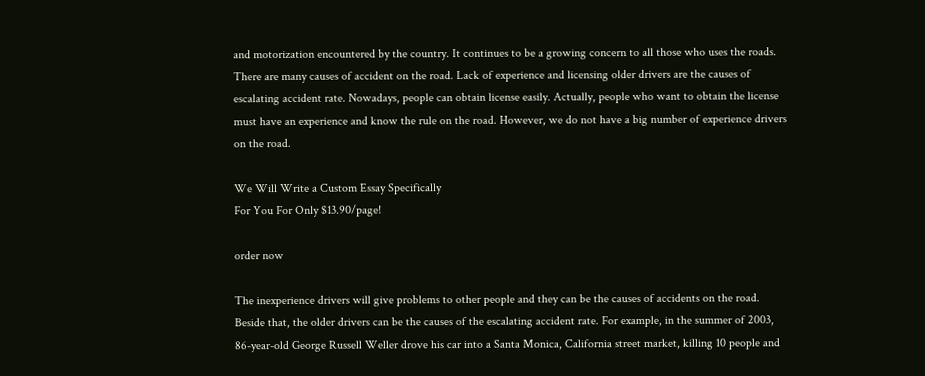and motorization encountered by the country. It continues to be a growing concern to all those who uses the roads. There are many causes of accident on the road. Lack of experience and licensing older drivers are the causes of escalating accident rate. Nowadays, people can obtain license easily. Actually, people who want to obtain the license must have an experience and know the rule on the road. However, we do not have a big number of experience drivers on the road.

We Will Write a Custom Essay Specifically
For You For Only $13.90/page!

order now

The inexperience drivers will give problems to other people and they can be the causes of accidents on the road. Beside that, the older drivers can be the causes of the escalating accident rate. For example, in the summer of 2003, 86-year-old George Russell Weller drove his car into a Santa Monica, California street market, killing 10 people and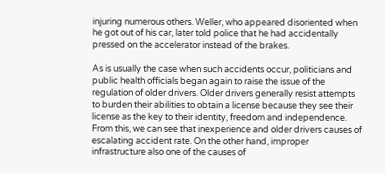injuring numerous others. Weller, who appeared disoriented when he got out of his car, later told police that he had accidentally pressed on the accelerator instead of the brakes.

As is usually the case when such accidents occur, politicians and public health officials began again to raise the issue of the regulation of older drivers. Older drivers generally resist attempts to burden their abilities to obtain a license because they see their license as the key to their identity, freedom and independence. From this, we can see that inexperience and older drivers causes of escalating accident rate. On the other hand, improper infrastructure also one of the causes of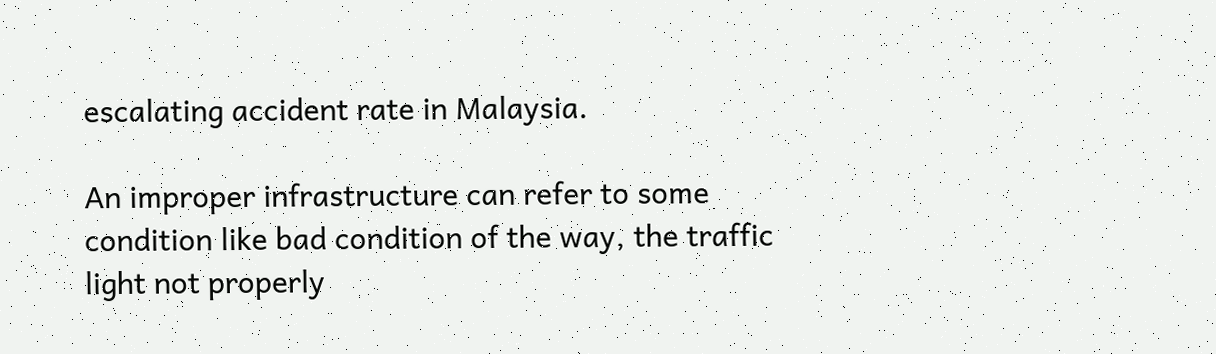escalating accident rate in Malaysia.

An improper infrastructure can refer to some condition like bad condition of the way, the traffic light not properly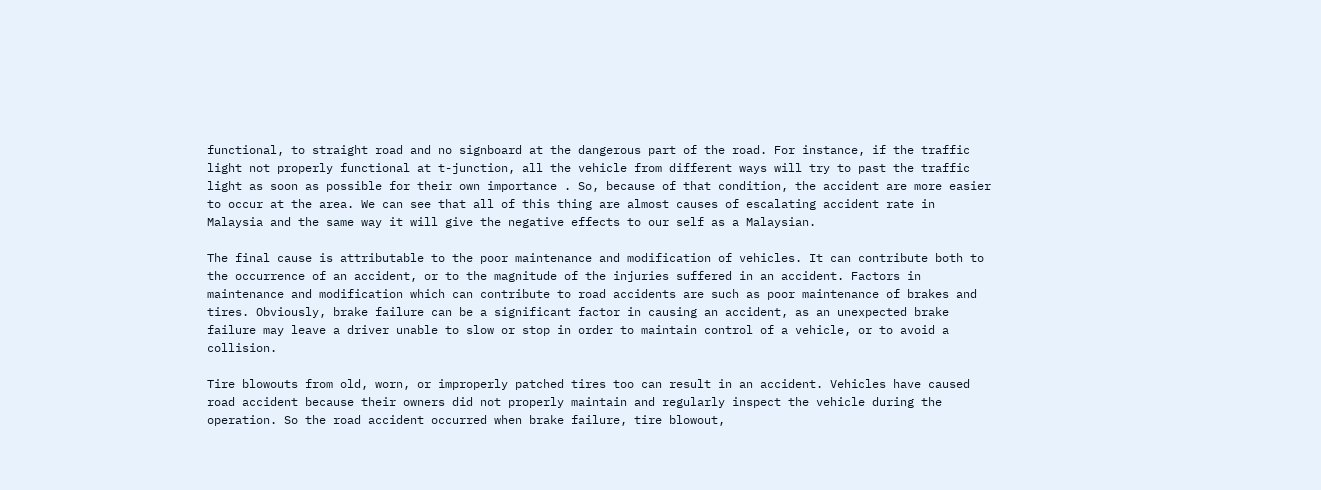functional, to straight road and no signboard at the dangerous part of the road. For instance, if the traffic light not properly functional at t-junction, all the vehicle from different ways will try to past the traffic light as soon as possible for their own importance . So, because of that condition, the accident are more easier to occur at the area. We can see that all of this thing are almost causes of escalating accident rate in Malaysia and the same way it will give the negative effects to our self as a Malaysian.

The final cause is attributable to the poor maintenance and modification of vehicles. It can contribute both to the occurrence of an accident, or to the magnitude of the injuries suffered in an accident. Factors in maintenance and modification which can contribute to road accidents are such as poor maintenance of brakes and tires. Obviously, brake failure can be a significant factor in causing an accident, as an unexpected brake failure may leave a driver unable to slow or stop in order to maintain control of a vehicle, or to avoid a collision.

Tire blowouts from old, worn, or improperly patched tires too can result in an accident. Vehicles have caused road accident because their owners did not properly maintain and regularly inspect the vehicle during the operation. So the road accident occurred when brake failure, tire blowout,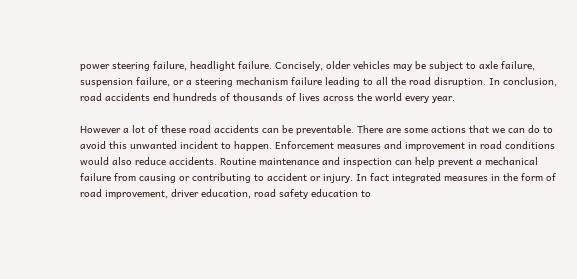power steering failure, headlight failure. Concisely, older vehicles may be subject to axle failure, suspension failure, or a steering mechanism failure leading to all the road disruption. In conclusion, road accidents end hundreds of thousands of lives across the world every year.

However a lot of these road accidents can be preventable. There are some actions that we can do to avoid this unwanted incident to happen. Enforcement measures and improvement in road conditions would also reduce accidents. Routine maintenance and inspection can help prevent a mechanical failure from causing or contributing to accident or injury. In fact integrated measures in the form of road improvement, driver education, road safety education to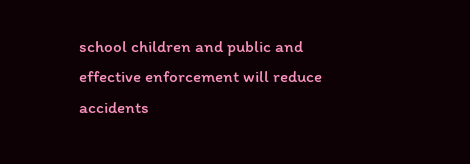school children and public and effective enforcement will reduce accidents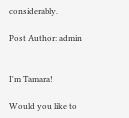considerably.

Post Author: admin


I'm Tamara!

Would you like to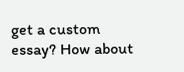get a custom essay? How about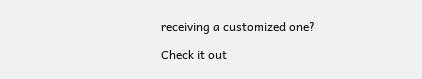receiving a customized one?

Check it out